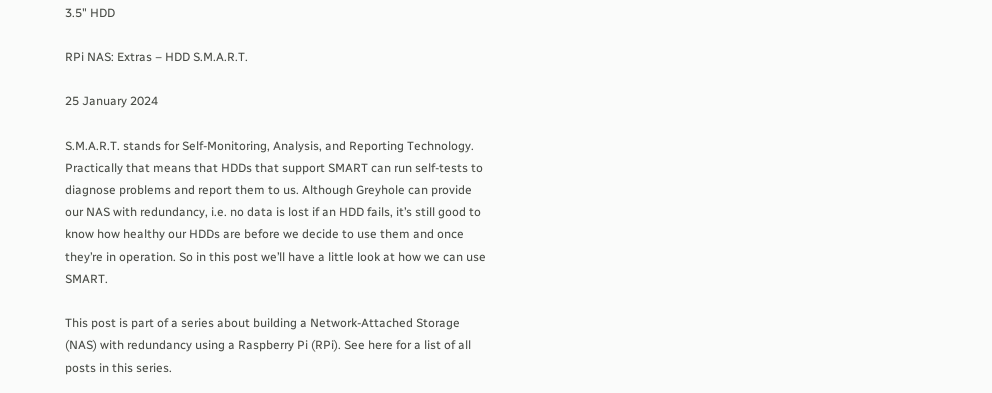3.5" HDD

RPi NAS: Extras – HDD S.M.A.R.T.

25 January 2024

S.M.A.R.T. stands for Self-Monitoring, Analysis, and Reporting Technology. Practically that means that HDDs that support SMART can run self-tests to diagnose problems and report them to us. Although Greyhole can provide our NAS with redundancy, i.e. no data is lost if an HDD fails, it’s still good to know how healthy our HDDs are before we decide to use them and once they’re in operation. So in this post we’ll have a little look at how we can use SMART.

This post is part of a series about building a Network-Attached Storage (NAS) with redundancy using a Raspberry Pi (RPi). See here for a list of all posts in this series.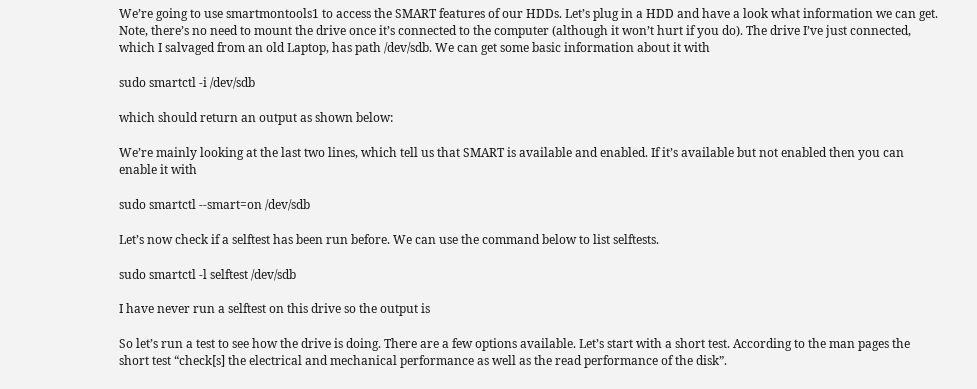We’re going to use smartmontools1 to access the SMART features of our HDDs. Let’s plug in a HDD and have a look what information we can get. Note, there’s no need to mount the drive once it’s connected to the computer (although it won’t hurt if you do). The drive I’ve just connected, which I salvaged from an old Laptop, has path /dev/sdb. We can get some basic information about it with

sudo smartctl -i /dev/sdb

which should return an output as shown below:

We’re mainly looking at the last two lines, which tell us that SMART is available and enabled. If it’s available but not enabled then you can enable it with

sudo smartctl --smart=on /dev/sdb

Let’s now check if a selftest has been run before. We can use the command below to list selftests.

sudo smartctl -l selftest /dev/sdb

I have never run a selftest on this drive so the output is

So let’s run a test to see how the drive is doing. There are a few options available. Let’s start with a short test. According to the man pages the short test “check[s] the electrical and mechanical performance as well as the read performance of the disk”.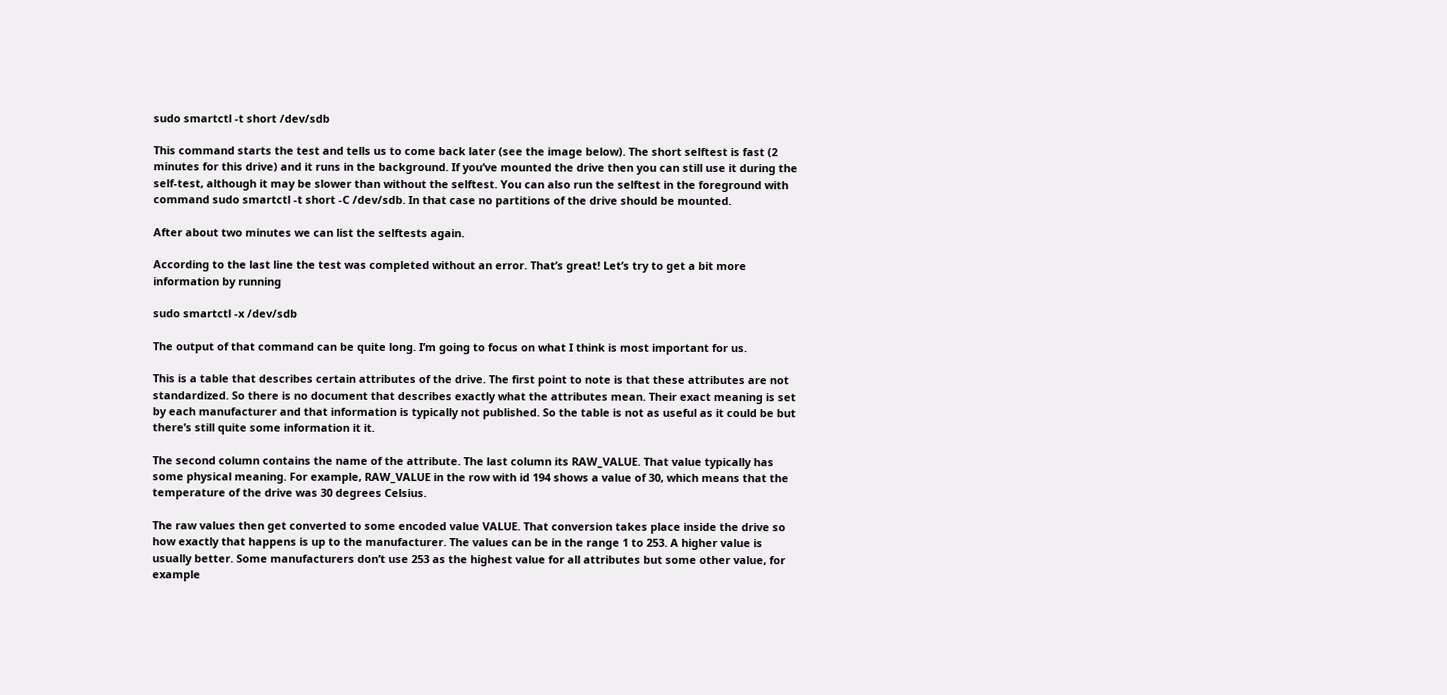sudo smartctl -t short /dev/sdb

This command starts the test and tells us to come back later (see the image below). The short selftest is fast (2 minutes for this drive) and it runs in the background. If you’ve mounted the drive then you can still use it during the self-test, although it may be slower than without the selftest. You can also run the selftest in the foreground with command sudo smartctl -t short -C /dev/sdb. In that case no partitions of the drive should be mounted.

After about two minutes we can list the selftests again.

According to the last line the test was completed without an error. That’s great! Let’s try to get a bit more information by running

sudo smartctl -x /dev/sdb

The output of that command can be quite long. I’m going to focus on what I think is most important for us.

This is a table that describes certain attributes of the drive. The first point to note is that these attributes are not standardized. So there is no document that describes exactly what the attributes mean. Their exact meaning is set by each manufacturer and that information is typically not published. So the table is not as useful as it could be but there’s still quite some information it it.

The second column contains the name of the attribute. The last column its RAW_VALUE. That value typically has some physical meaning. For example, RAW_VALUE in the row with id 194 shows a value of 30, which means that the temperature of the drive was 30 degrees Celsius.

The raw values then get converted to some encoded value VALUE. That conversion takes place inside the drive so how exactly that happens is up to the manufacturer. The values can be in the range 1 to 253. A higher value is usually better. Some manufacturers don’t use 253 as the highest value for all attributes but some other value, for example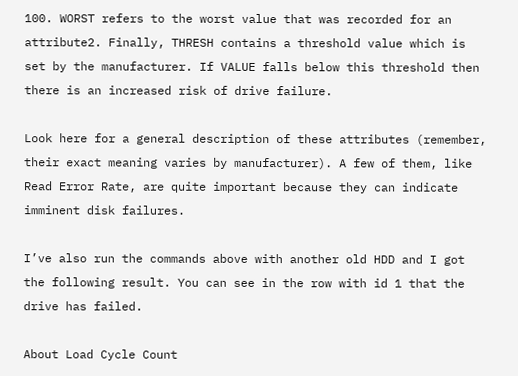100. WORST refers to the worst value that was recorded for an attribute2. Finally, THRESH contains a threshold value which is set by the manufacturer. If VALUE falls below this threshold then there is an increased risk of drive failure.

Look here for a general description of these attributes (remember, their exact meaning varies by manufacturer). A few of them, like Read Error Rate, are quite important because they can indicate imminent disk failures.

I’ve also run the commands above with another old HDD and I got the following result. You can see in the row with id 1 that the drive has failed.

About Load Cycle Count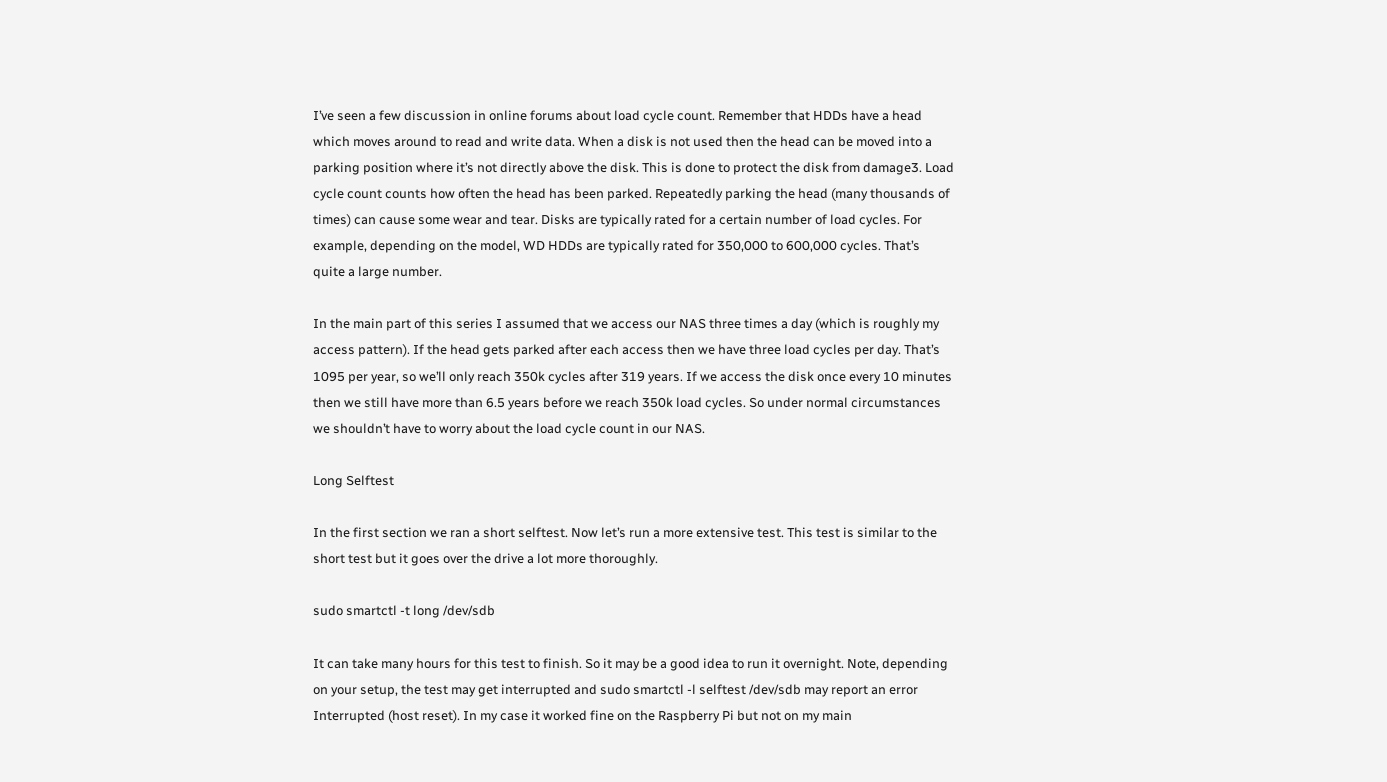I’ve seen a few discussion in online forums about load cycle count. Remember that HDDs have a head which moves around to read and write data. When a disk is not used then the head can be moved into a parking position where it’s not directly above the disk. This is done to protect the disk from damage3. Load cycle count counts how often the head has been parked. Repeatedly parking the head (many thousands of times) can cause some wear and tear. Disks are typically rated for a certain number of load cycles. For example, depending on the model, WD HDDs are typically rated for 350,000 to 600,000 cycles. That’s quite a large number.

In the main part of this series I assumed that we access our NAS three times a day (which is roughly my access pattern). If the head gets parked after each access then we have three load cycles per day. That’s 1095 per year, so we’ll only reach 350k cycles after 319 years. If we access the disk once every 10 minutes then we still have more than 6.5 years before we reach 350k load cycles. So under normal circumstances we shouldn’t have to worry about the load cycle count in our NAS.

Long Selftest

In the first section we ran a short selftest. Now let’s run a more extensive test. This test is similar to the short test but it goes over the drive a lot more thoroughly.

sudo smartctl -t long /dev/sdb

It can take many hours for this test to finish. So it may be a good idea to run it overnight. Note, depending on your setup, the test may get interrupted and sudo smartctl -l selftest /dev/sdb may report an error Interrupted (host reset). In my case it worked fine on the Raspberry Pi but not on my main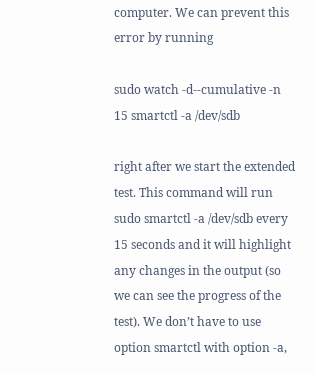computer. We can prevent this error by running

sudo watch -d--cumulative -n 15 smartctl -a /dev/sdb

right after we start the extended test. This command will run sudo smartctl -a /dev/sdb every 15 seconds and it will highlight any changes in the output (so we can see the progress of the test). We don’t have to use option smartctl with option -a,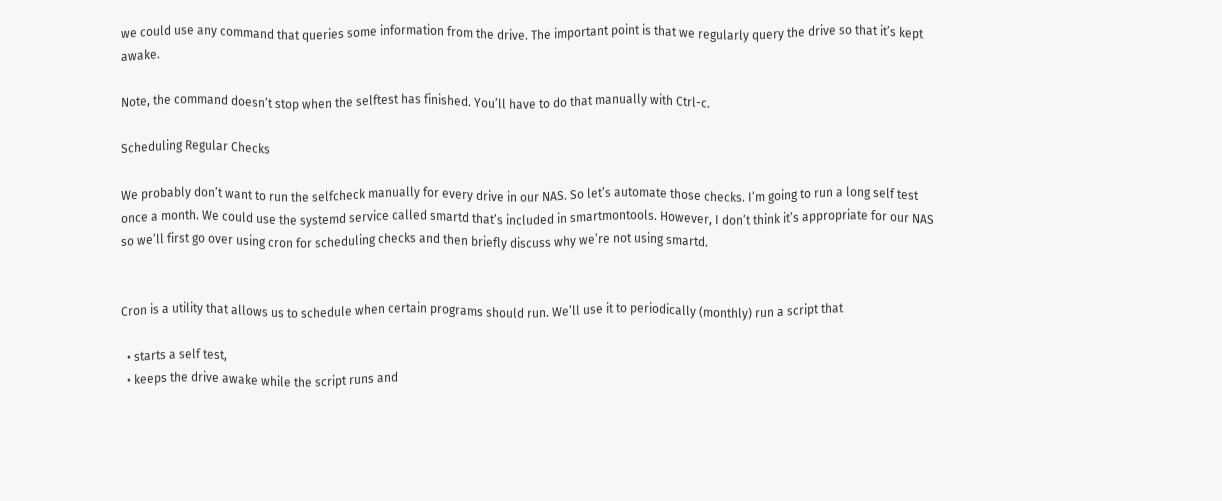we could use any command that queries some information from the drive. The important point is that we regularly query the drive so that it’s kept awake.

Note, the command doesn’t stop when the selftest has finished. You’ll have to do that manually with Ctrl-c.

Scheduling Regular Checks

We probably don’t want to run the selfcheck manually for every drive in our NAS. So let’s automate those checks. I’m going to run a long self test once a month. We could use the systemd service called smartd that’s included in smartmontools. However, I don’t think it’s appropriate for our NAS so we’ll first go over using cron for scheduling checks and then briefly discuss why we’re not using smartd.


Cron is a utility that allows us to schedule when certain programs should run. We’ll use it to periodically (monthly) run a script that

  • starts a self test,
  • keeps the drive awake while the script runs and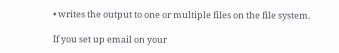• writes the output to one or multiple files on the file system.

If you set up email on your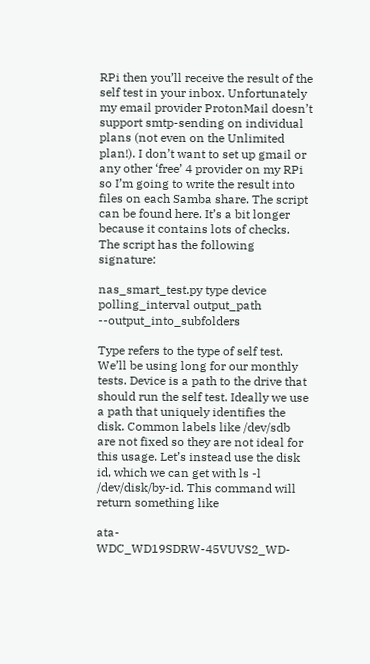RPi then you’ll receive the result of the self test in your inbox. Unfortunately my email provider ProtonMail doesn’t support smtp-sending on individual plans (not even on the Unlimited plan!). I don’t want to set up gmail or any other ‘free’ 4 provider on my RPi so I’m going to write the result into files on each Samba share. The script can be found here. It’s a bit longer because it contains lots of checks. The script has the following signature:

nas_smart_test.py type device polling_interval output_path --output_into_subfolders

Type refers to the type of self test. We’ll be using long for our monthly tests. Device is a path to the drive that should run the self test. Ideally we use a path that uniquely identifies the disk. Common labels like /dev/sdb are not fixed so they are not ideal for this usage. Let’s instead use the disk id, which we can get with ls -l /dev/disk/by-id. This command will return something like

ata-WDC_WD19SDRW-45VUVS2_WD-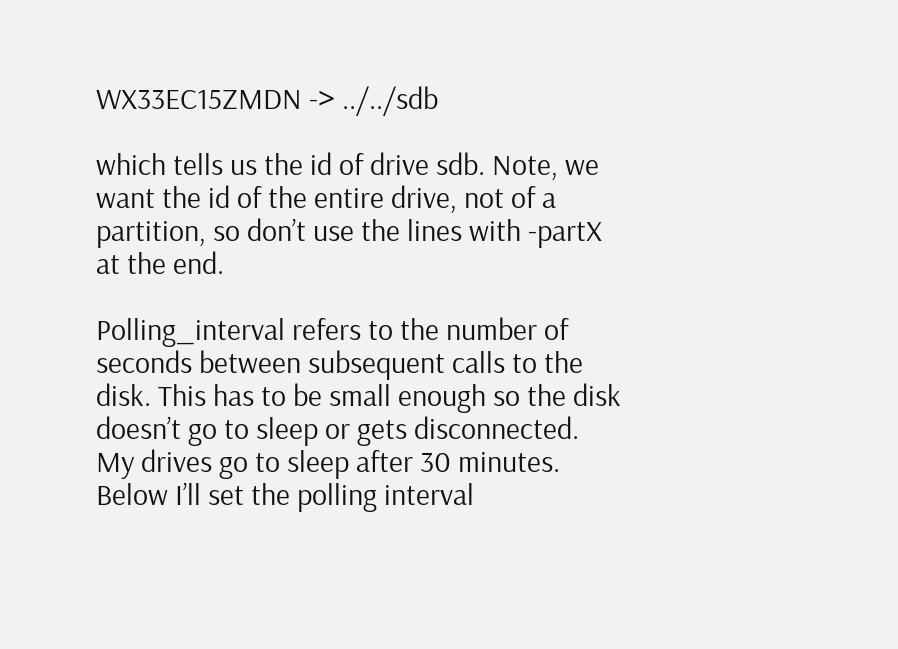WX33EC15ZMDN -> ../../sdb

which tells us the id of drive sdb. Note, we want the id of the entire drive, not of a partition, so don’t use the lines with -partX at the end.

Polling_interval refers to the number of seconds between subsequent calls to the disk. This has to be small enough so the disk doesn’t go to sleep or gets disconnected. My drives go to sleep after 30 minutes. Below I’ll set the polling interval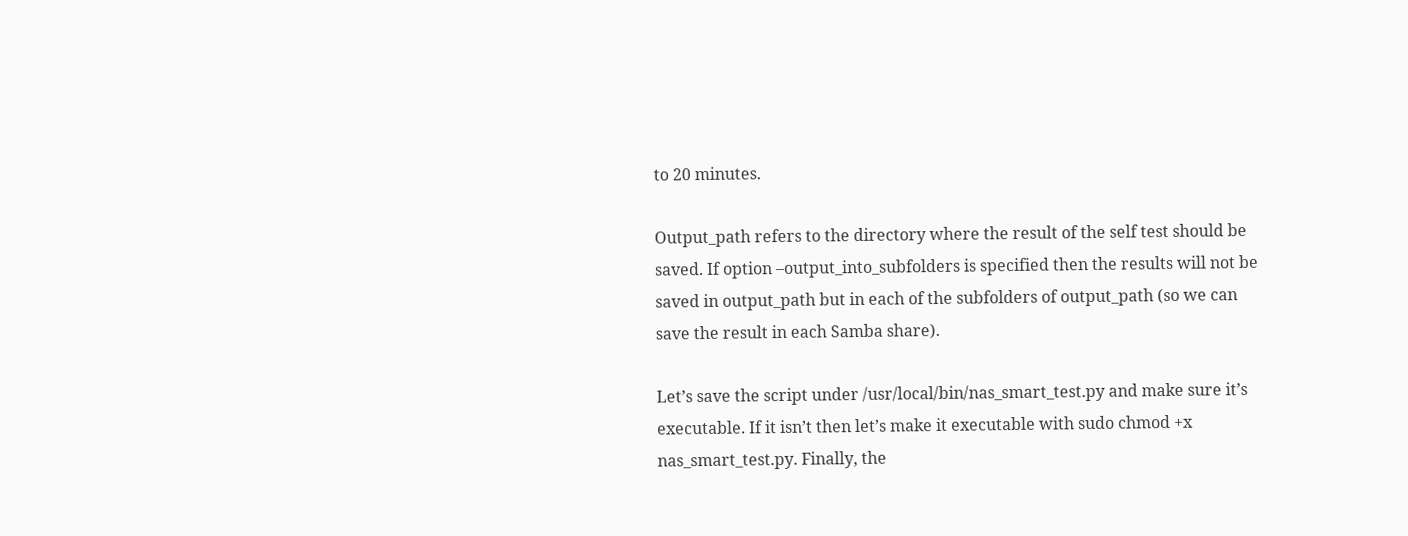to 20 minutes.

Output_path refers to the directory where the result of the self test should be saved. If option –output_into_subfolders is specified then the results will not be saved in output_path but in each of the subfolders of output_path (so we can save the result in each Samba share).

Let’s save the script under /usr/local/bin/nas_smart_test.py and make sure it’s executable. If it isn’t then let’s make it executable with sudo chmod +x nas_smart_test.py. Finally, the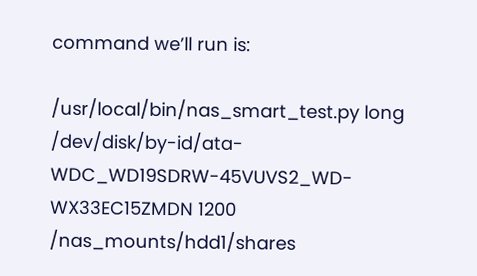command we’ll run is:

/usr/local/bin/nas_smart_test.py long /dev/disk/by-id/ata-WDC_WD19SDRW-45VUVS2_WD-WX33EC15ZMDN 1200 /nas_mounts/hdd1/shares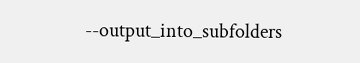--output_into_subfolders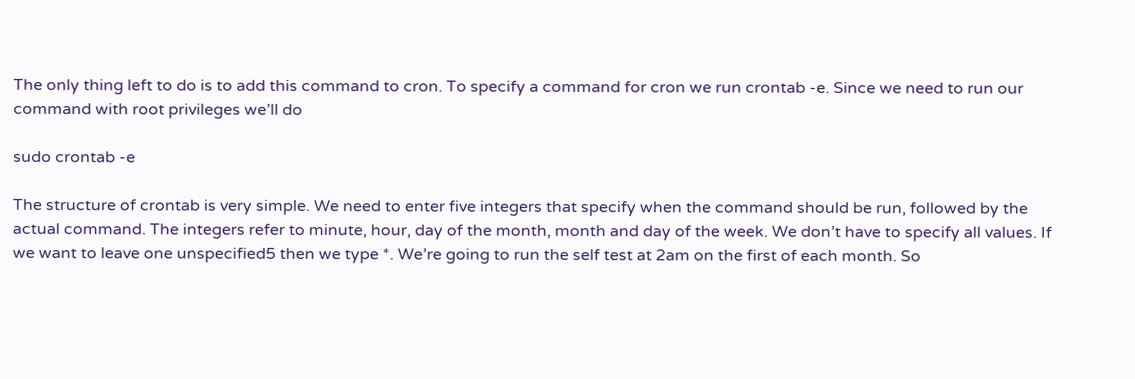The only thing left to do is to add this command to cron. To specify a command for cron we run crontab -e. Since we need to run our command with root privileges we’ll do

sudo crontab -e

The structure of crontab is very simple. We need to enter five integers that specify when the command should be run, followed by the actual command. The integers refer to minute, hour, day of the month, month and day of the week. We don’t have to specify all values. If we want to leave one unspecified5 then we type *. We’re going to run the self test at 2am on the first of each month. So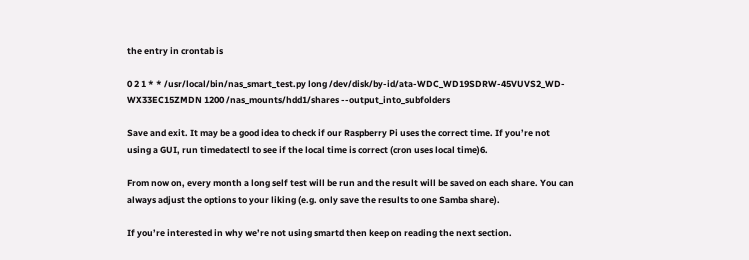the entry in crontab is

0 2 1 * * /usr/local/bin/nas_smart_test.py long /dev/disk/by-id/ata-WDC_WD19SDRW-45VUVS2_WD-WX33EC15ZMDN 1200 /nas_mounts/hdd1/shares --output_into_subfolders

Save and exit. It may be a good idea to check if our Raspberry Pi uses the correct time. If you’re not using a GUI, run timedatectl to see if the local time is correct (cron uses local time)6.

From now on, every month a long self test will be run and the result will be saved on each share. You can always adjust the options to your liking (e.g. only save the results to one Samba share).

If you’re interested in why we’re not using smartd then keep on reading the next section.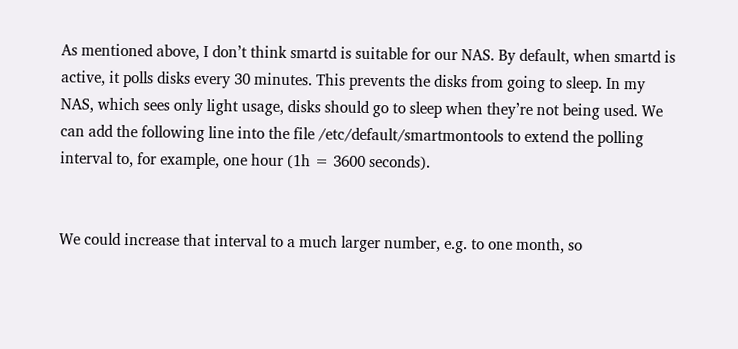As mentioned above, I don’t think smartd is suitable for our NAS. By default, when smartd is active, it polls disks every 30 minutes. This prevents the disks from going to sleep. In my NAS, which sees only light usage, disks should go to sleep when they’re not being used. We can add the following line into the file /etc/default/smartmontools to extend the polling interval to, for example, one hour (1h = 3600 seconds).


We could increase that interval to a much larger number, e.g. to one month, so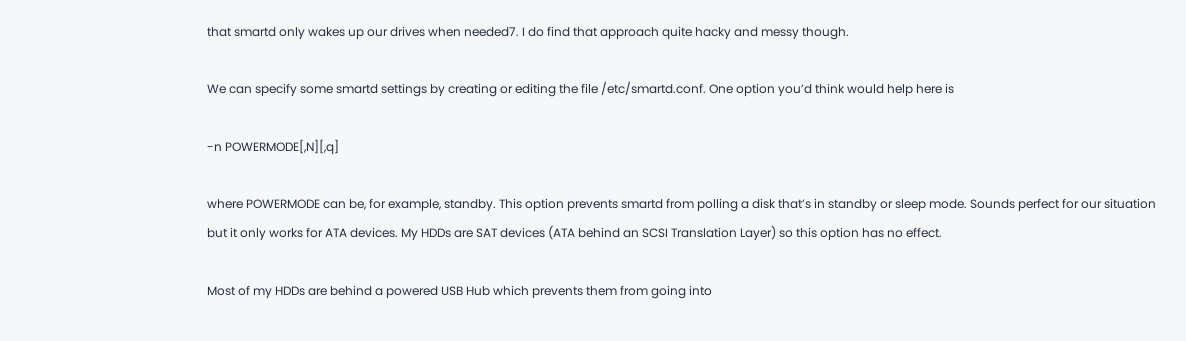that smartd only wakes up our drives when needed7. I do find that approach quite hacky and messy though.

We can specify some smartd settings by creating or editing the file /etc/smartd.conf. One option you’d think would help here is

-n POWERMODE[,N][,q]

where POWERMODE can be, for example, standby. This option prevents smartd from polling a disk that’s in standby or sleep mode. Sounds perfect for our situation but it only works for ATA devices. My HDDs are SAT devices (ATA behind an SCSI Translation Layer) so this option has no effect.

Most of my HDDs are behind a powered USB Hub which prevents them from going into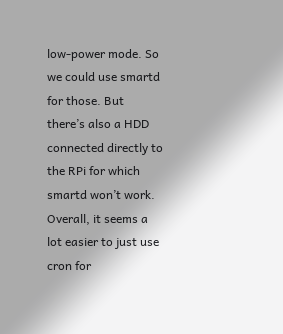low-power mode. So we could use smartd for those. But there’s also a HDD connected directly to the RPi for which smartd won’t work. Overall, it seems a lot easier to just use cron for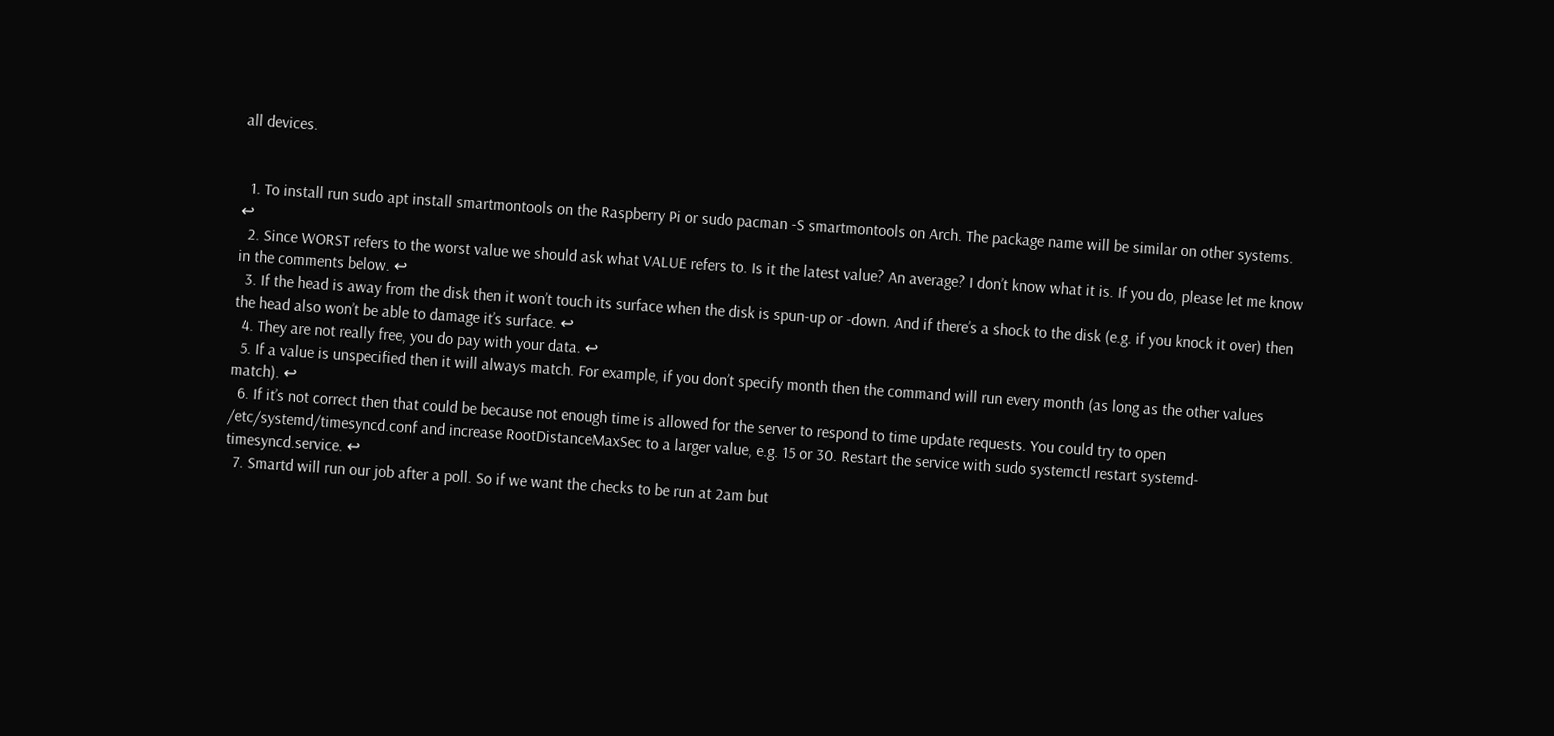all devices.


  1. To install run sudo apt install smartmontools on the Raspberry Pi or sudo pacman -S smartmontools on Arch. The package name will be similar on other systems. ↩
  2. Since WORST refers to the worst value we should ask what VALUE refers to. Is it the latest value? An average? I don’t know what it is. If you do, please let me know in the comments below. ↩
  3. If the head is away from the disk then it won’t touch its surface when the disk is spun-up or -down. And if there’s a shock to the disk (e.g. if you knock it over) then the head also won’t be able to damage it’s surface. ↩
  4. They are not really free, you do pay with your data. ↩
  5. If a value is unspecified then it will always match. For example, if you don’t specify month then the command will run every month (as long as the other values match). ↩
  6. If it’s not correct then that could be because not enough time is allowed for the server to respond to time update requests. You could try to open /etc/systemd/timesyncd.conf and increase RootDistanceMaxSec to a larger value, e.g. 15 or 30. Restart the service with sudo systemctl restart systemd-timesyncd.service. ↩
  7. Smartd will run our job after a poll. So if we want the checks to be run at 2am but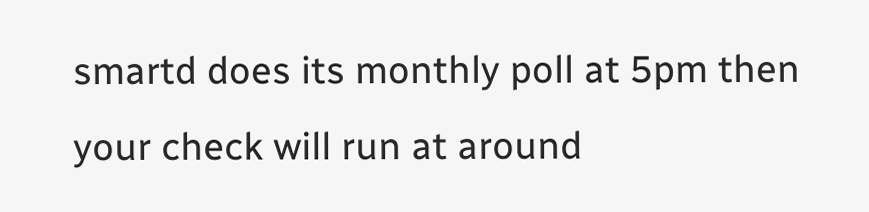smartd does its monthly poll at 5pm then your check will run at around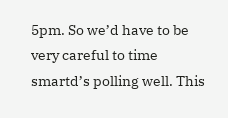5pm. So we’d have to be very careful to time smartd’s polling well. This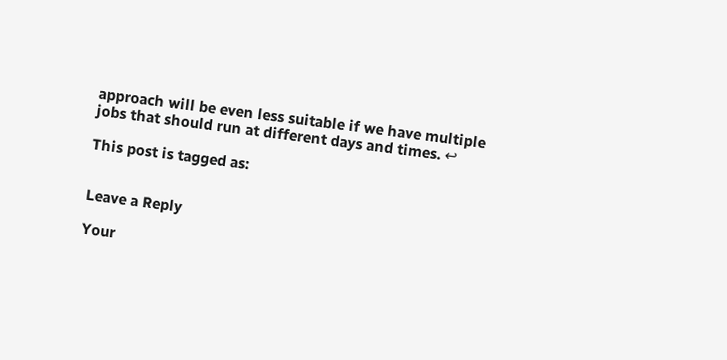approach will be even less suitable if we have multiple jobs that should run at different days and times. ↩

This post is tagged as:


Leave a Reply

Your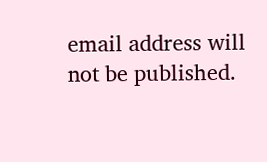email address will not be published.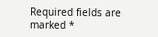Required fields are marked *